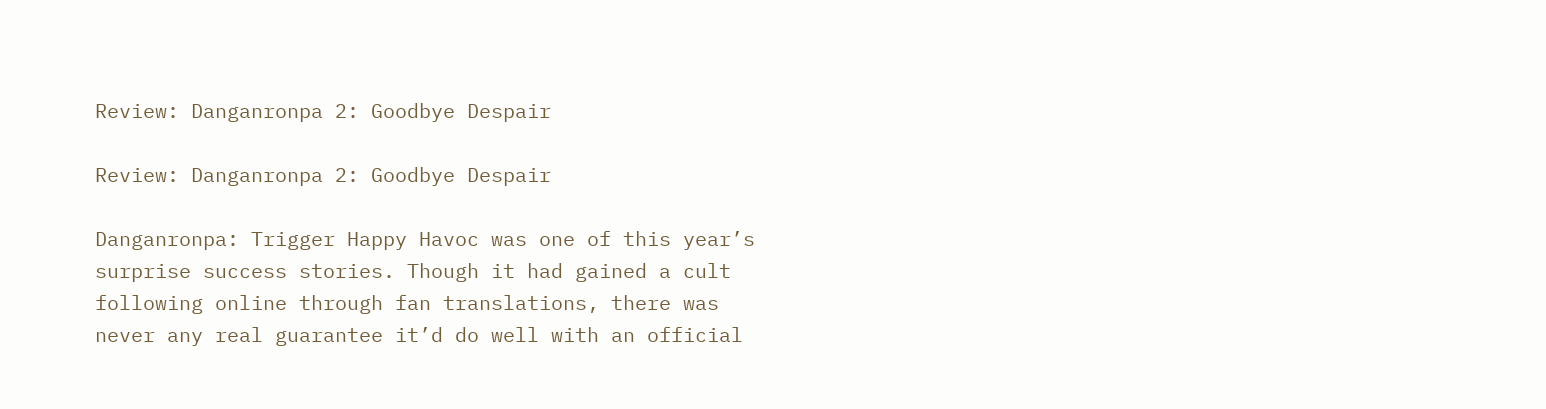Review: Danganronpa 2: Goodbye Despair

Review: Danganronpa 2: Goodbye Despair

Danganronpa: Trigger Happy Havoc was one of this year’s surprise success stories. Though it had gained a cult following online through fan translations, there was never any real guarantee it’d do well with an official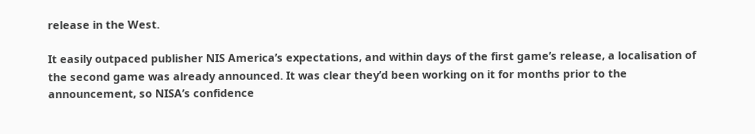release in the West.

It easily outpaced publisher NIS America’s expectations, and within days of the first game’s release, a localisation of the second game was already announced. It was clear they’d been working on it for months prior to the announcement, so NISA’s confidence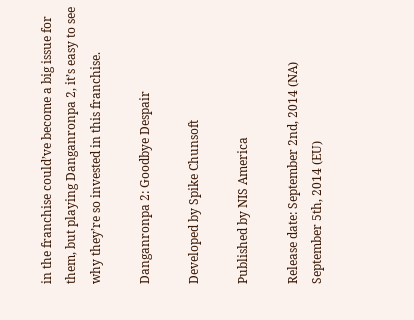in the franchise could’ve become a big issue for them, but playing Danganronpa 2, it’s easy to see why they’re so invested in this franchise.

Danganronpa 2: Goodbye Despair

Developed by Spike Chunsoft

Published by NIS America

Release date: September 2nd, 2014 (NA) September 5th, 2014 (EU)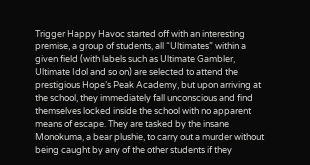Trigger Happy Havoc started off with an interesting premise, a group of students, all “Ultimates” within a given field (with labels such as Ultimate Gambler, Ultimate Idol and so on) are selected to attend the prestigious Hope’s Peak Academy, but upon arriving at the school, they immediately fall unconscious and find themselves locked inside the school with no apparent means of escape. They are tasked by the insane Monokuma, a bear plushie, to carry out a murder without being caught by any of the other students if they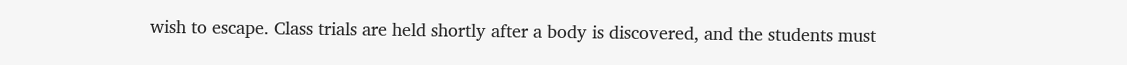wish to escape. Class trials are held shortly after a body is discovered, and the students must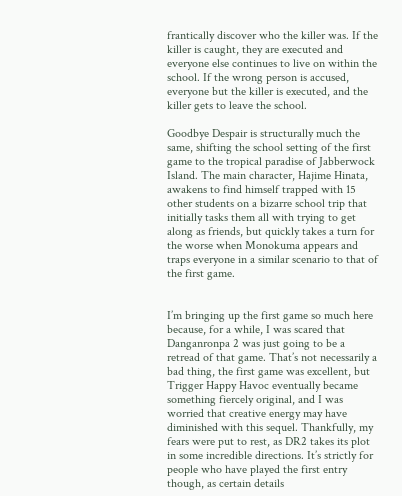frantically discover who the killer was. If the killer is caught, they are executed and everyone else continues to live on within the school. If the wrong person is accused, everyone but the killer is executed, and the killer gets to leave the school.

Goodbye Despair is structurally much the same, shifting the school setting of the first game to the tropical paradise of Jabberwock Island. The main character, Hajime Hinata, awakens to find himself trapped with 15 other students on a bizarre school trip that initially tasks them all with trying to get along as friends, but quickly takes a turn for the worse when Monokuma appears and traps everyone in a similar scenario to that of the first game.


I’m bringing up the first game so much here because, for a while, I was scared that Danganronpa 2 was just going to be a retread of that game. That’s not necessarily a bad thing, the first game was excellent, but Trigger Happy Havoc eventually became something fiercely original, and I was worried that creative energy may have diminished with this sequel. Thankfully, my fears were put to rest, as DR2 takes its plot in some incredible directions. It’s strictly for people who have played the first entry though, as certain details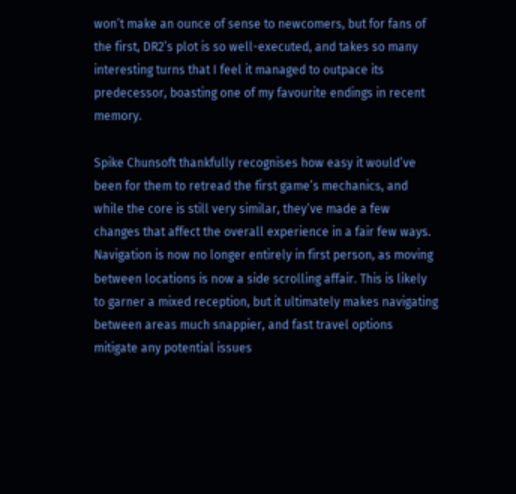won’t make an ounce of sense to newcomers, but for fans of the first, DR2’s plot is so well-executed, and takes so many interesting turns that I feel it managed to outpace its predecessor, boasting one of my favourite endings in recent memory.

Spike Chunsoft thankfully recognises how easy it would’ve been for them to retread the first game’s mechanics, and while the core is still very similar, they’ve made a few changes that affect the overall experience in a fair few ways. Navigation is now no longer entirely in first person, as moving between locations is now a side scrolling affair. This is likely to garner a mixed reception, but it ultimately makes navigating between areas much snappier, and fast travel options mitigate any potential issues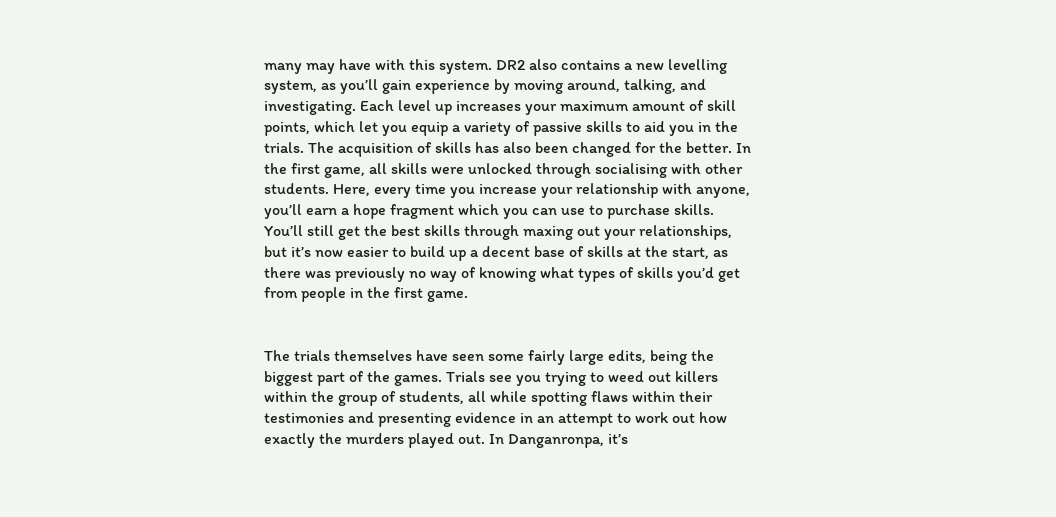many may have with this system. DR2 also contains a new levelling system, as you’ll gain experience by moving around, talking, and investigating. Each level up increases your maximum amount of skill points, which let you equip a variety of passive skills to aid you in the trials. The acquisition of skills has also been changed for the better. In the first game, all skills were unlocked through socialising with other students. Here, every time you increase your relationship with anyone, you’ll earn a hope fragment which you can use to purchase skills. You’ll still get the best skills through maxing out your relationships, but it’s now easier to build up a decent base of skills at the start, as there was previously no way of knowing what types of skills you’d get from people in the first game.


The trials themselves have seen some fairly large edits, being the biggest part of the games. Trials see you trying to weed out killers within the group of students, all while spotting flaws within their testimonies and presenting evidence in an attempt to work out how exactly the murders played out. In Danganronpa, it’s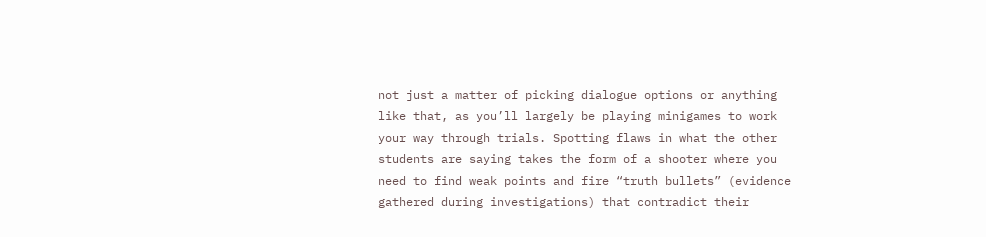not just a matter of picking dialogue options or anything like that, as you’ll largely be playing minigames to work your way through trials. Spotting flaws in what the other students are saying takes the form of a shooter where you need to find weak points and fire “truth bullets” (evidence gathered during investigations) that contradict their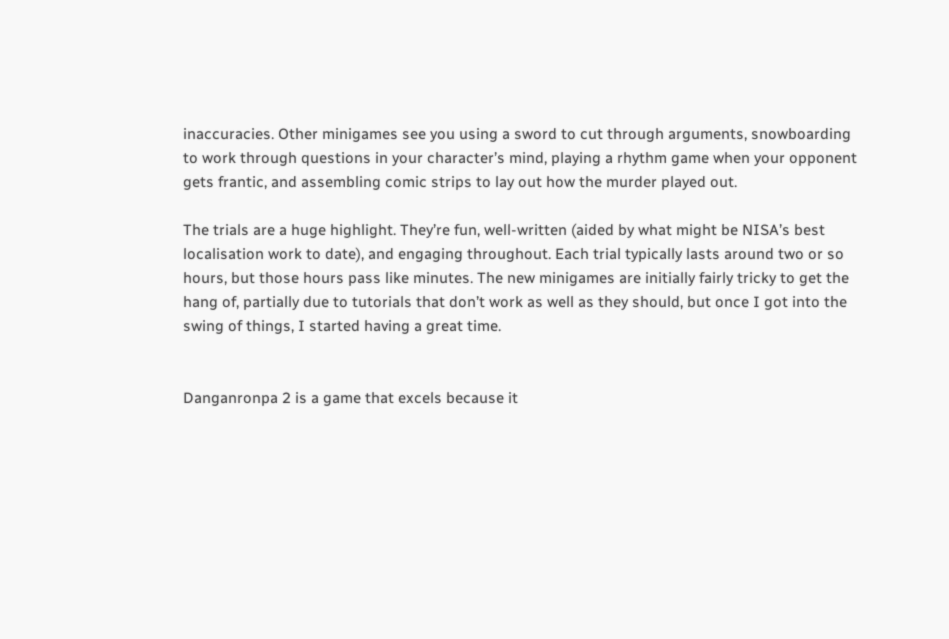inaccuracies. Other minigames see you using a sword to cut through arguments, snowboarding to work through questions in your character’s mind, playing a rhythm game when your opponent gets frantic, and assembling comic strips to lay out how the murder played out.

The trials are a huge highlight. They’re fun, well-written (aided by what might be NISA’s best localisation work to date), and engaging throughout. Each trial typically lasts around two or so hours, but those hours pass like minutes. The new minigames are initially fairly tricky to get the hang of, partially due to tutorials that don’t work as well as they should, but once I got into the swing of things, I started having a great time.


Danganronpa 2 is a game that excels because it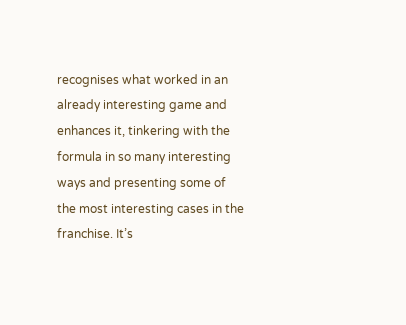recognises what worked in an already interesting game and enhances it, tinkering with the formula in so many interesting ways and presenting some of the most interesting cases in the franchise. It’s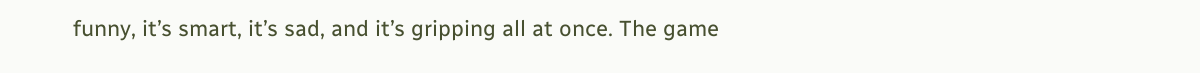funny, it’s smart, it’s sad, and it’s gripping all at once. The game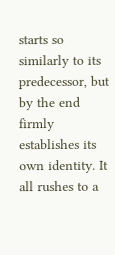starts so similarly to its predecessor, but by the end firmly establishes its own identity. It all rushes to a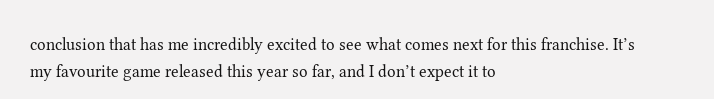conclusion that has me incredibly excited to see what comes next for this franchise. It’s my favourite game released this year so far, and I don’t expect it to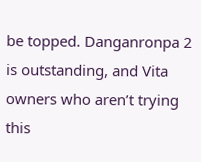be topped. Danganronpa 2 is outstanding, and Vita owners who aren’t trying this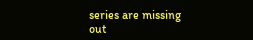series are missing out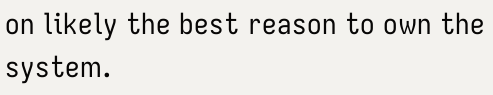on likely the best reason to own the system.